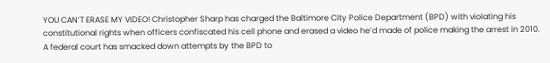YOU CAN’T ERASE MY VIDEO! Christopher Sharp has charged the Baltimore City Police Department (BPD) with violating his constitutional rights when officers confiscated his cell phone and erased a video he’d made of police making the arrest in 2010. A federal court has smacked down attempts by the BPD to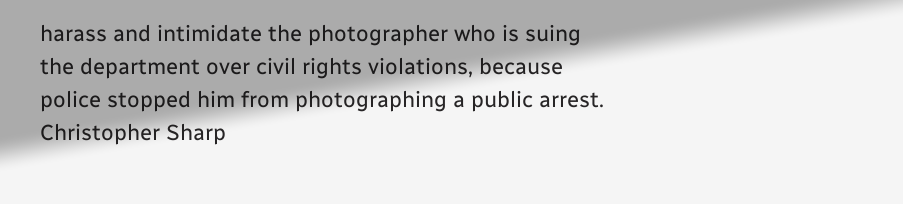harass and intimidate the photographer who is suing the department over civil rights violations, because police stopped him from photographing a public arrest. Christopher Sharp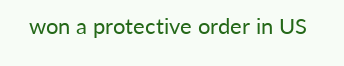won a protective order in US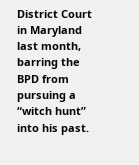District Court in Maryland last month, barring the BPD from pursuing a “witch hunt” into his past.